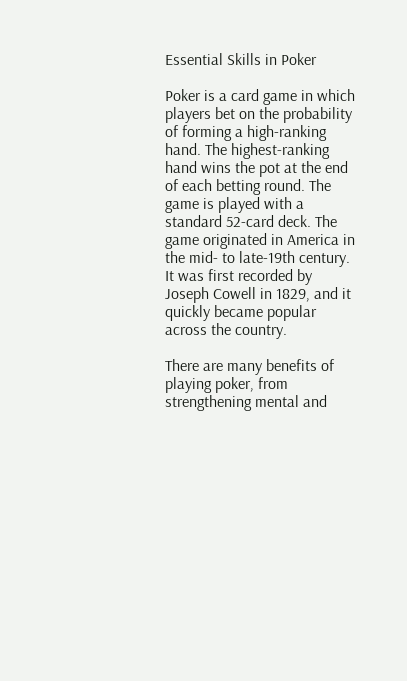Essential Skills in Poker

Poker is a card game in which players bet on the probability of forming a high-ranking hand. The highest-ranking hand wins the pot at the end of each betting round. The game is played with a standard 52-card deck. The game originated in America in the mid- to late-19th century. It was first recorded by Joseph Cowell in 1829, and it quickly became popular across the country.

There are many benefits of playing poker, from strengthening mental and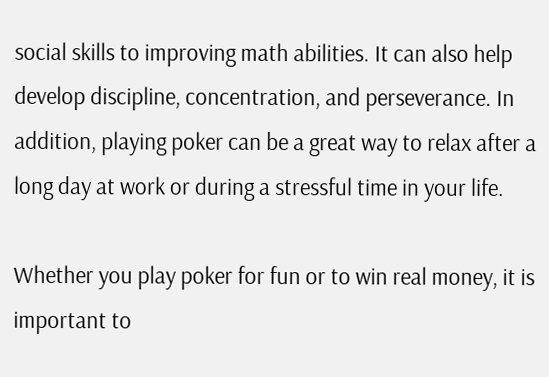social skills to improving math abilities. It can also help develop discipline, concentration, and perseverance. In addition, playing poker can be a great way to relax after a long day at work or during a stressful time in your life.

Whether you play poker for fun or to win real money, it is important to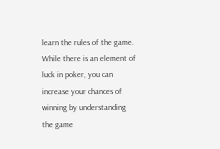learn the rules of the game. While there is an element of luck in poker, you can increase your chances of winning by understanding the game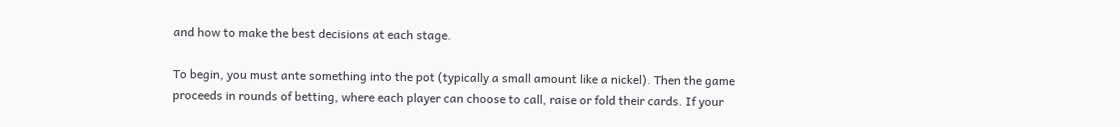and how to make the best decisions at each stage.

To begin, you must ante something into the pot (typically a small amount like a nickel). Then the game proceeds in rounds of betting, where each player can choose to call, raise or fold their cards. If your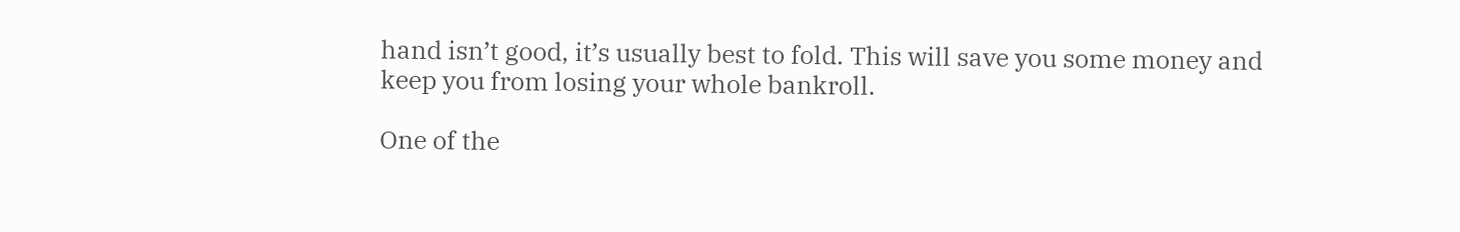hand isn’t good, it’s usually best to fold. This will save you some money and keep you from losing your whole bankroll.

One of the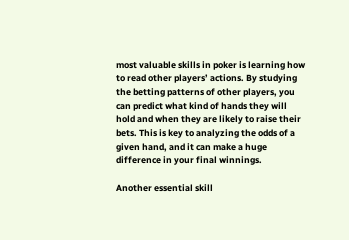most valuable skills in poker is learning how to read other players’ actions. By studying the betting patterns of other players, you can predict what kind of hands they will hold and when they are likely to raise their bets. This is key to analyzing the odds of a given hand, and it can make a huge difference in your final winnings.

Another essential skill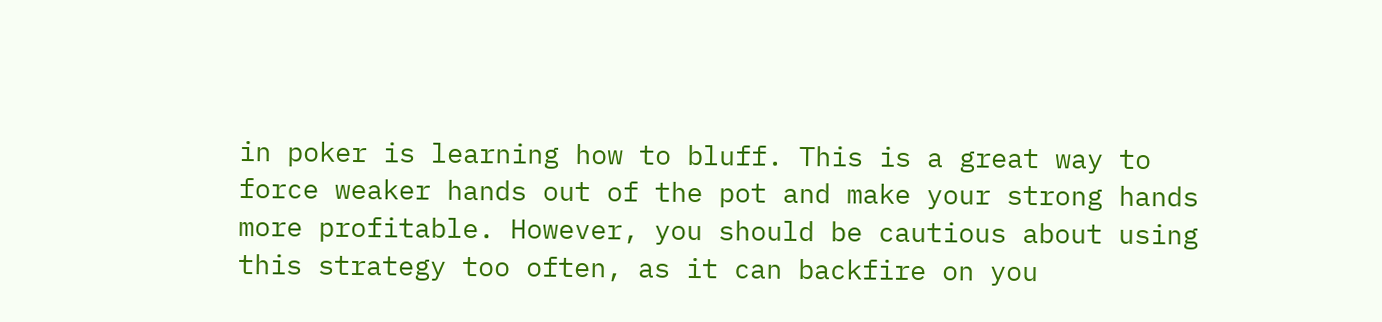in poker is learning how to bluff. This is a great way to force weaker hands out of the pot and make your strong hands more profitable. However, you should be cautious about using this strategy too often, as it can backfire on you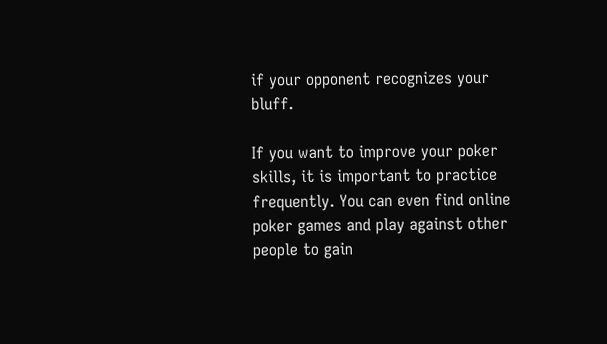if your opponent recognizes your bluff.

If you want to improve your poker skills, it is important to practice frequently. You can even find online poker games and play against other people to gain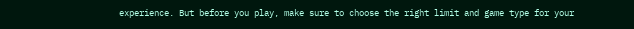experience. But before you play, make sure to choose the right limit and game type for your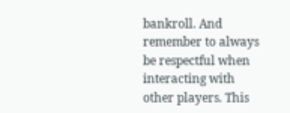bankroll. And remember to always be respectful when interacting with other players. This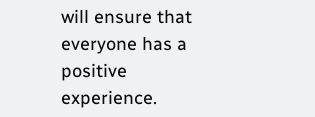will ensure that everyone has a positive experience.